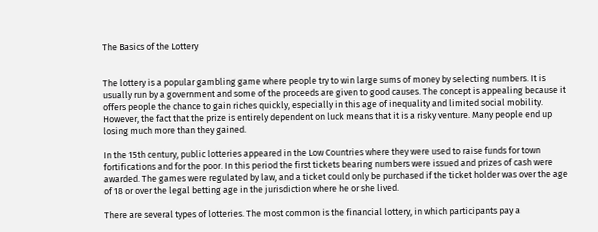The Basics of the Lottery


The lottery is a popular gambling game where people try to win large sums of money by selecting numbers. It is usually run by a government and some of the proceeds are given to good causes. The concept is appealing because it offers people the chance to gain riches quickly, especially in this age of inequality and limited social mobility. However, the fact that the prize is entirely dependent on luck means that it is a risky venture. Many people end up losing much more than they gained.

In the 15th century, public lotteries appeared in the Low Countries where they were used to raise funds for town fortifications and for the poor. In this period the first tickets bearing numbers were issued and prizes of cash were awarded. The games were regulated by law, and a ticket could only be purchased if the ticket holder was over the age of 18 or over the legal betting age in the jurisdiction where he or she lived.

There are several types of lotteries. The most common is the financial lottery, in which participants pay a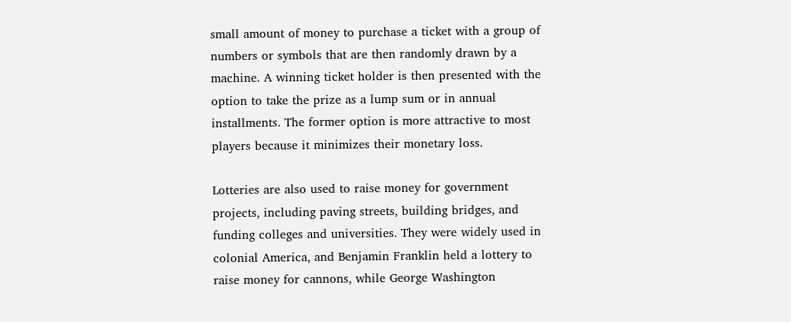small amount of money to purchase a ticket with a group of numbers or symbols that are then randomly drawn by a machine. A winning ticket holder is then presented with the option to take the prize as a lump sum or in annual installments. The former option is more attractive to most players because it minimizes their monetary loss.

Lotteries are also used to raise money for government projects, including paving streets, building bridges, and funding colleges and universities. They were widely used in colonial America, and Benjamin Franklin held a lottery to raise money for cannons, while George Washington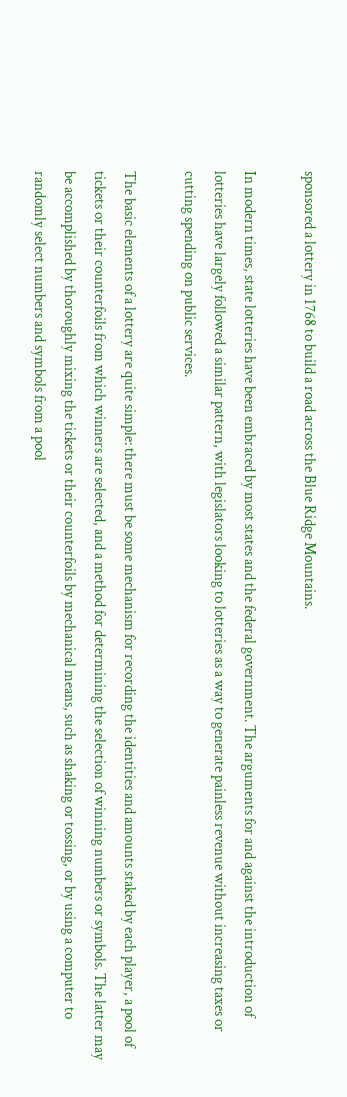sponsored a lottery in 1768 to build a road across the Blue Ridge Mountains.

In modern times, state lotteries have been embraced by most states and the federal government. The arguments for and against the introduction of lotteries have largely followed a similar pattern, with legislators looking to lotteries as a way to generate painless revenue without increasing taxes or cutting spending on public services.

The basic elements of a lottery are quite simple: there must be some mechanism for recording the identities and amounts staked by each player, a pool of tickets or their counterfoils from which winners are selected, and a method for determining the selection of winning numbers or symbols. The latter may be accomplished by thoroughly mixing the tickets or their counterfoils by mechanical means, such as shaking or tossing, or by using a computer to randomly select numbers and symbols from a pool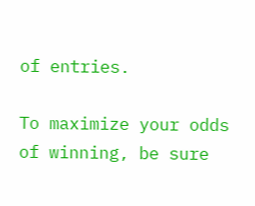of entries.

To maximize your odds of winning, be sure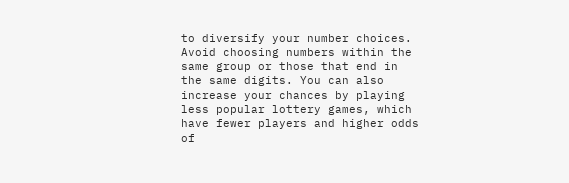to diversify your number choices. Avoid choosing numbers within the same group or those that end in the same digits. You can also increase your chances by playing less popular lottery games, which have fewer players and higher odds of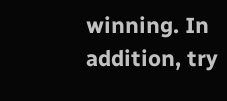winning. In addition, try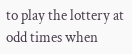to play the lottery at odd times when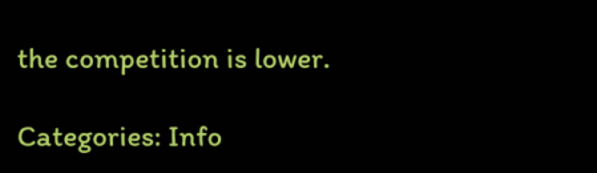the competition is lower.

Categories: Info